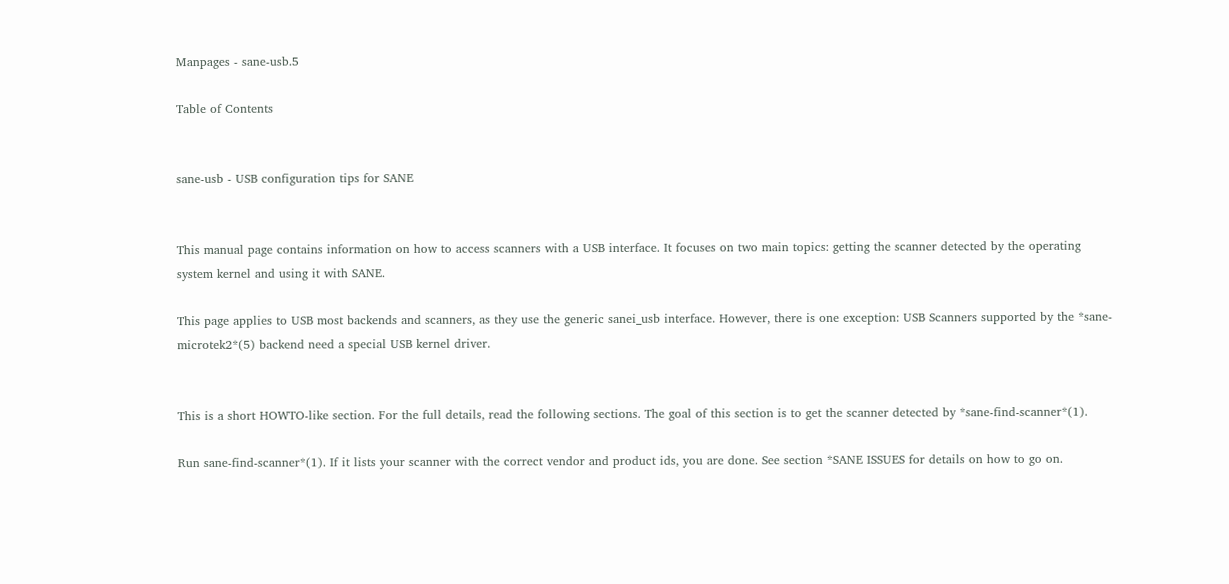Manpages - sane-usb.5

Table of Contents


sane-usb - USB configuration tips for SANE


This manual page contains information on how to access scanners with a USB interface. It focuses on two main topics: getting the scanner detected by the operating system kernel and using it with SANE.

This page applies to USB most backends and scanners, as they use the generic sanei_usb interface. However, there is one exception: USB Scanners supported by the *sane-microtek2*(5) backend need a special USB kernel driver.


This is a short HOWTO-like section. For the full details, read the following sections. The goal of this section is to get the scanner detected by *sane-find-scanner*(1).

Run sane-find-scanner*(1). If it lists your scanner with the correct vendor and product ids, you are done. See section *SANE ISSUES for details on how to go on.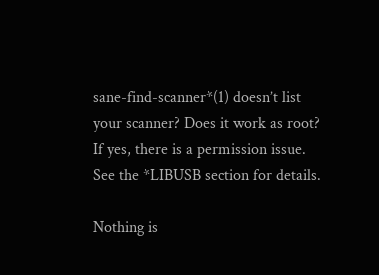sane-find-scanner*(1) doesn’t list your scanner? Does it work as root? If yes, there is a permission issue. See the *LIBUSB section for details.

Nothing is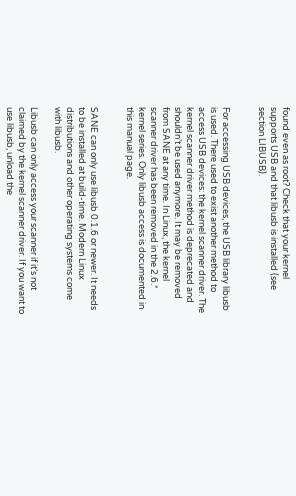found even as root? Check that your kernel supports USB and that libusb is installed (see section LIBUSB).


For accessing USB devices, the USB library libusb is used. There used to exist another method to access USB devices: the kernel scanner driver. The kernel scanner driver method is deprecated and shouldn’t be used anymore. It may be removed from SANE at any time. In Linux, the kernel scanner driver has been removed in the 2.6.* kernel series. Only libusb access is documented in this manual page.


SANE can only use libusb 0.1.6 or newer. It needs to be installed at build-time. Modern Linux distributions and other operating systems come with libusb.

Libusb can only access your scanner if it’s not claimed by the kernel scanner driver. If you want to use libusb, unload the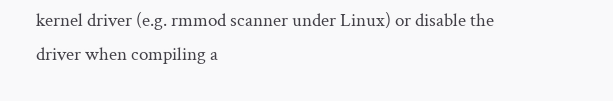kernel driver (e.g. rmmod scanner under Linux) or disable the driver when compiling a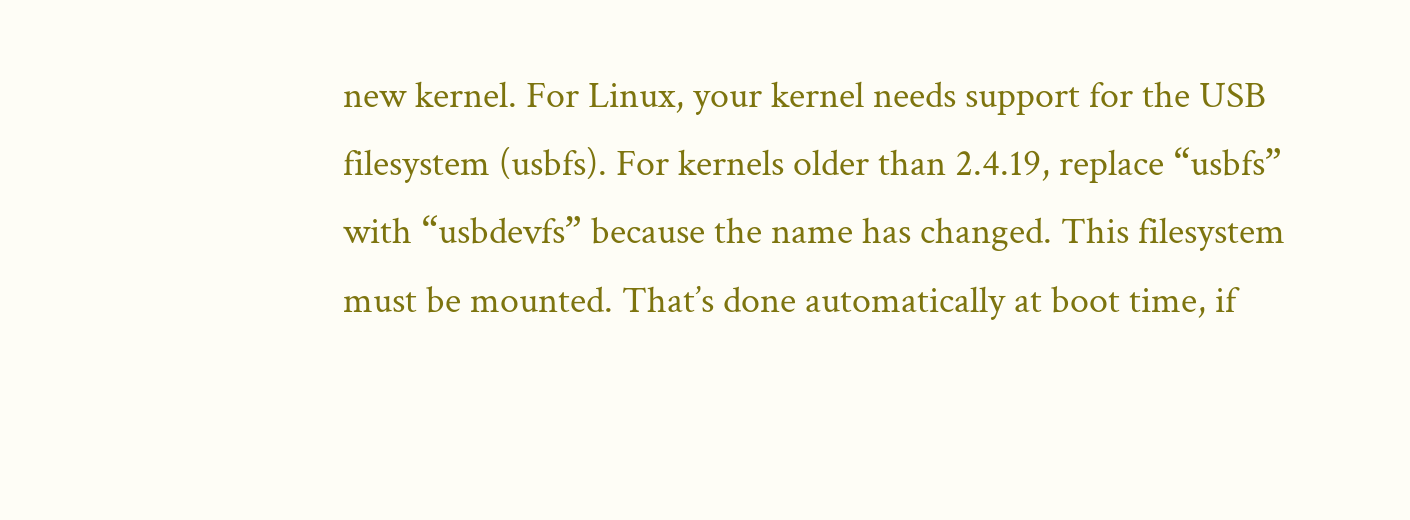new kernel. For Linux, your kernel needs support for the USB filesystem (usbfs). For kernels older than 2.4.19, replace “usbfs” with “usbdevfs” because the name has changed. This filesystem must be mounted. That’s done automatically at boot time, if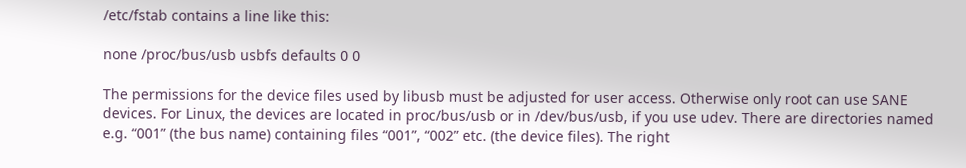/etc/fstab contains a line like this:

none /proc/bus/usb usbfs defaults 0 0

The permissions for the device files used by libusb must be adjusted for user access. Otherwise only root can use SANE devices. For Linux, the devices are located in proc/bus/usb or in /dev/bus/usb, if you use udev. There are directories named e.g. “001” (the bus name) containing files “001”, “002” etc. (the device files). The right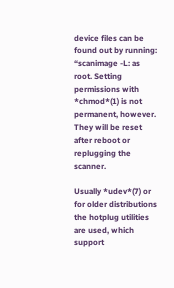device files can be found out by running: “scanimage -L: as root. Setting permissions with *chmod*(1) is not permanent, however. They will be reset after reboot or replugging the scanner.

Usually *udev*(7) or for older distributions the hotplug utilities are used, which support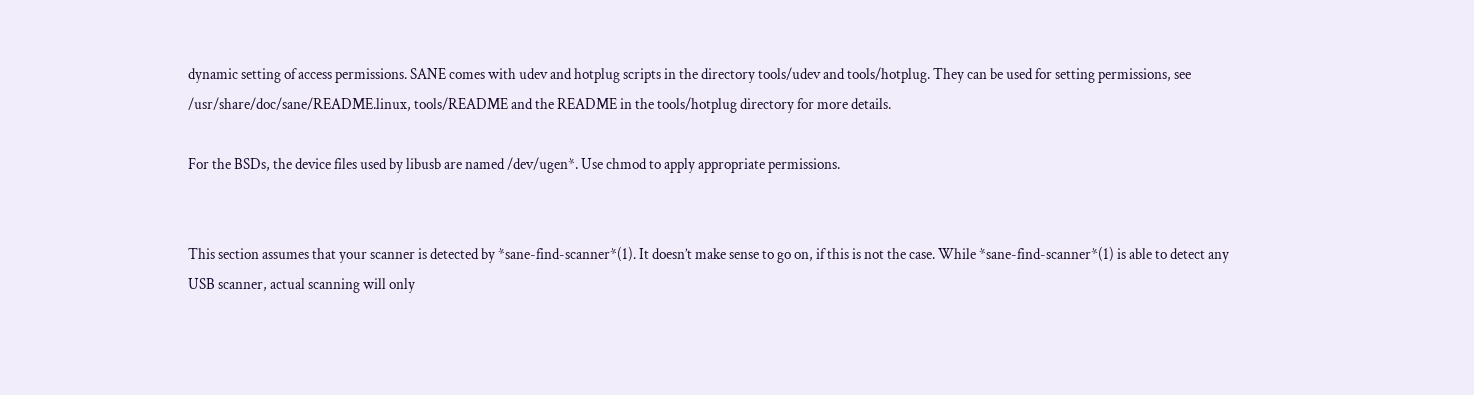dynamic setting of access permissions. SANE comes with udev and hotplug scripts in the directory tools/udev and tools/hotplug. They can be used for setting permissions, see /usr/share/doc/sane/README.linux, tools/README and the README in the tools/hotplug directory for more details.

For the BSDs, the device files used by libusb are named /dev/ugen*. Use chmod to apply appropriate permissions.


This section assumes that your scanner is detected by *sane-find-scanner*(1). It doesn’t make sense to go on, if this is not the case. While *sane-find-scanner*(1) is able to detect any USB scanner, actual scanning will only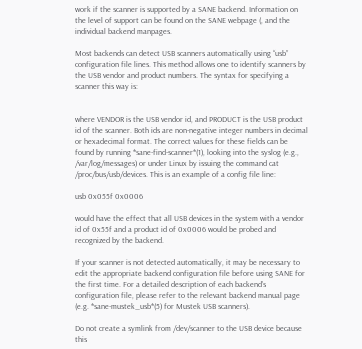work if the scanner is supported by a SANE backend. Information on the level of support can be found on the SANE webpage (, and the individual backend manpages.

Most backends can detect USB scanners automatically using “usb” configuration file lines. This method allows one to identify scanners by the USB vendor and product numbers. The syntax for specifying a scanner this way is:


where VENDOR is the USB vendor id, and PRODUCT is the USB product id of the scanner. Both ids are non-negative integer numbers in decimal or hexadecimal format. The correct values for these fields can be found by running *sane-find-scanner*(1), looking into the syslog (e.g., /var/log/messages) or under Linux by issuing the command cat /proc/bus/usb/devices. This is an example of a config file line:

usb 0x055f 0x0006

would have the effect that all USB devices in the system with a vendor id of 0x55f and a product id of 0x0006 would be probed and recognized by the backend.

If your scanner is not detected automatically, it may be necessary to edit the appropriate backend configuration file before using SANE for the first time. For a detailed description of each backend’s configuration file, please refer to the relevant backend manual page (e.g. *sane-mustek_usb*(5) for Mustek USB scanners).

Do not create a symlink from /dev/scanner to the USB device because this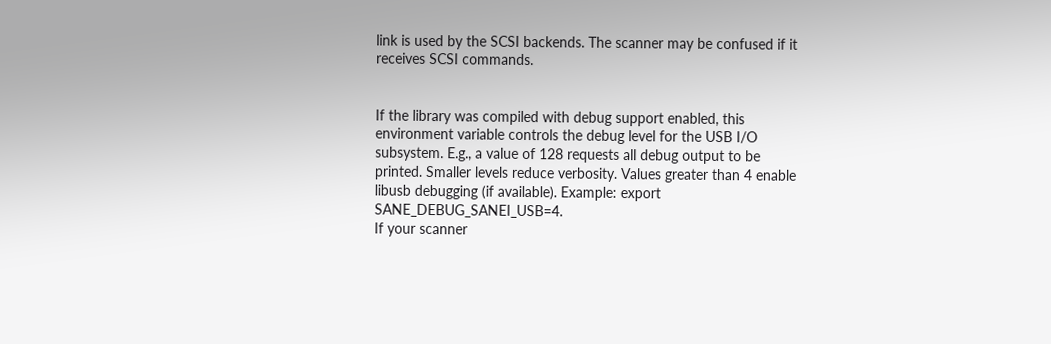link is used by the SCSI backends. The scanner may be confused if it receives SCSI commands.


If the library was compiled with debug support enabled, this environment variable controls the debug level for the USB I/O subsystem. E.g., a value of 128 requests all debug output to be printed. Smaller levels reduce verbosity. Values greater than 4 enable libusb debugging (if available). Example: export SANE_DEBUG_SANEI_USB=4.
If your scanner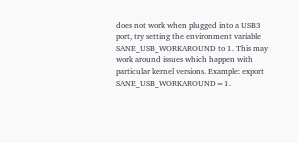does not work when plugged into a USB3 port, try setting the environment variable SANE_USB_WORKAROUND to 1. This may work around issues which happen with particular kernel versions. Example: export SANE_USB_WORKAROUND=1.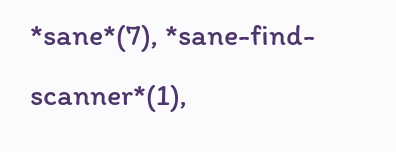*sane*(7), *sane-find-scanner*(1),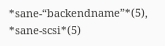*sane-“backendname”*(5), *sane-scsi*(5)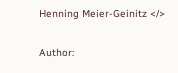Henning Meier-Geinitz </>

Author: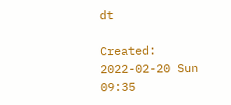dt

Created: 2022-02-20 Sun 09:35